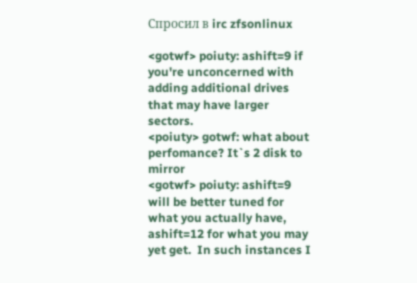Спросил в irc zfsonlinux

<gotwf> poiuty: ashift=9 if you're unconcerned with adding additional drives that may have larger sectors.
<poiuty> gotwf: what about perfomance? It`s 2 disk to mirror
<gotwf> poiuty: ashift=9 will be better tuned for what you actually have, ashift=12 for what you may yet get.  In such instances I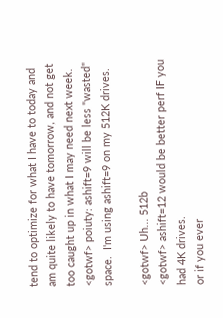tend to optimize for what I have to today and am quite likely to have tomorrow, and not get too caught up in what I may need next week.
<gotwf> poiuty: ashift=9 will be less "wasted" space.  I'm using ashift=9 on my 512K drives.

<gotwf> Uh... 512b
<gotwf> ashift=12 would be better perf IF you had 4K drives.
or if you ever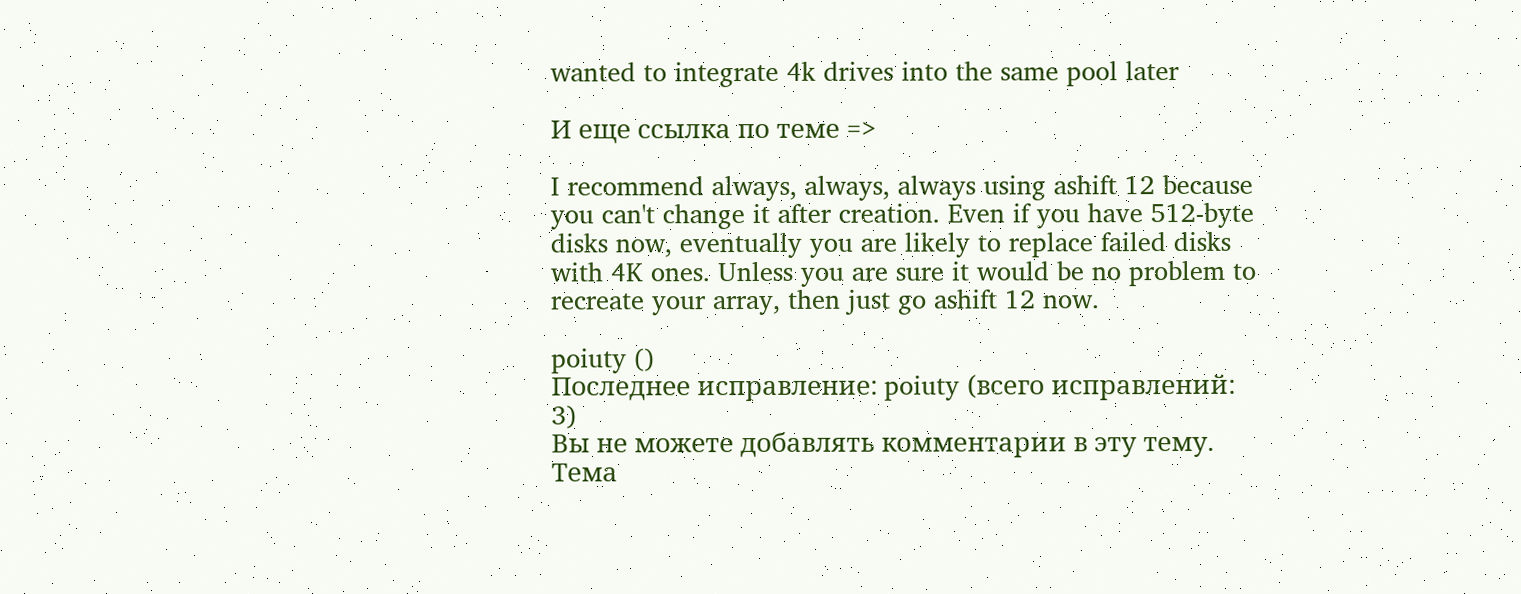wanted to integrate 4k drives into the same pool later

И еще ссылка по теме =>

I recommend always, always, always using ashift 12 because you can't change it after creation. Even if you have 512-byte disks now, eventually you are likely to replace failed disks with 4K ones. Unless you are sure it would be no problem to recreate your array, then just go ashift 12 now.

poiuty ()
Последнее исправление: poiuty (всего исправлений: 3)
Вы не можете добавлять комментарии в эту тему. Тема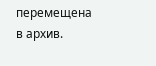перемещена в архив.